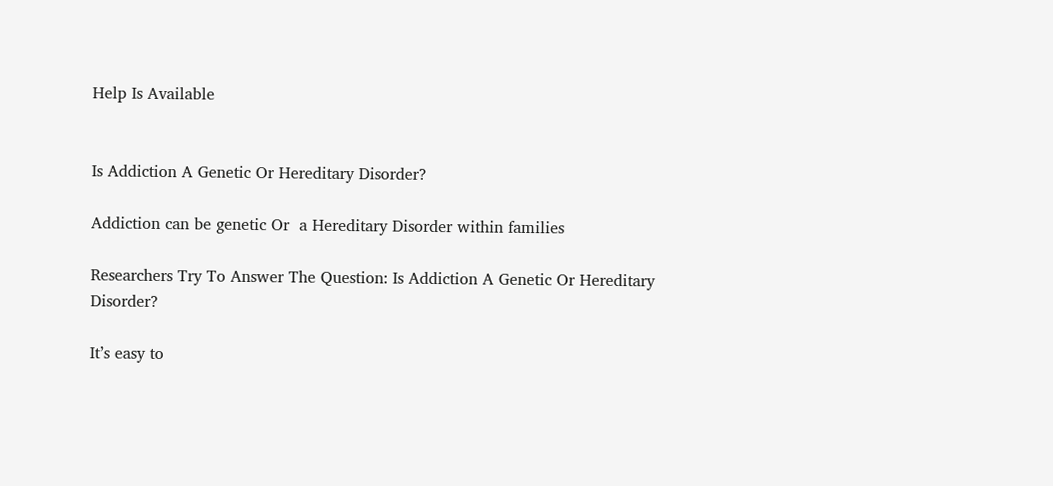Help Is Available


Is Addiction A Genetic Or Hereditary Disorder?

Addiction can be genetic Or  a Hereditary Disorder within families

Researchers Try To Answer The Question: Is Addiction A Genetic Or Hereditary Disorder?

It’s easy to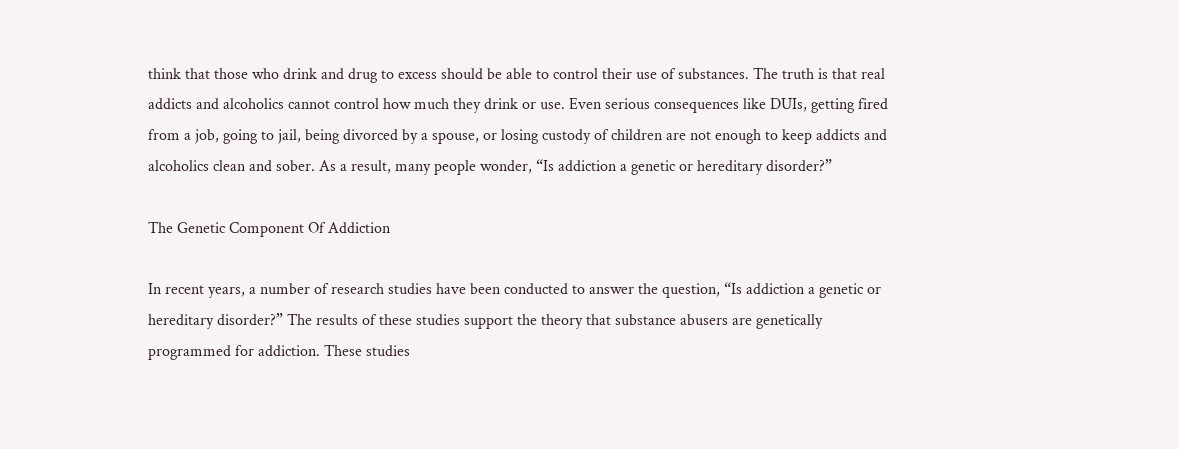think that those who drink and drug to excess should be able to control their use of substances. The truth is that real addicts and alcoholics cannot control how much they drink or use. Even serious consequences like DUIs, getting fired from a job, going to jail, being divorced by a spouse, or losing custody of children are not enough to keep addicts and alcoholics clean and sober. As a result, many people wonder, “Is addiction a genetic or hereditary disorder?”

The Genetic Component Of Addiction

In recent years, a number of research studies have been conducted to answer the question, “Is addiction a genetic or hereditary disorder?” The results of these studies support the theory that substance abusers are genetically programmed for addiction. These studies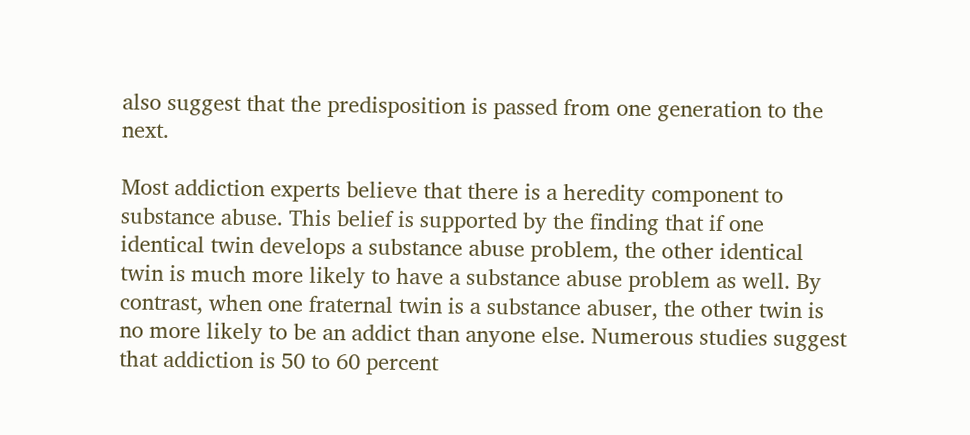also suggest that the predisposition is passed from one generation to the next.

Most addiction experts believe that there is a heredity component to substance abuse. This belief is supported by the finding that if one identical twin develops a substance abuse problem, the other identical twin is much more likely to have a substance abuse problem as well. By contrast, when one fraternal twin is a substance abuser, the other twin is no more likely to be an addict than anyone else. Numerous studies suggest that addiction is 50 to 60 percent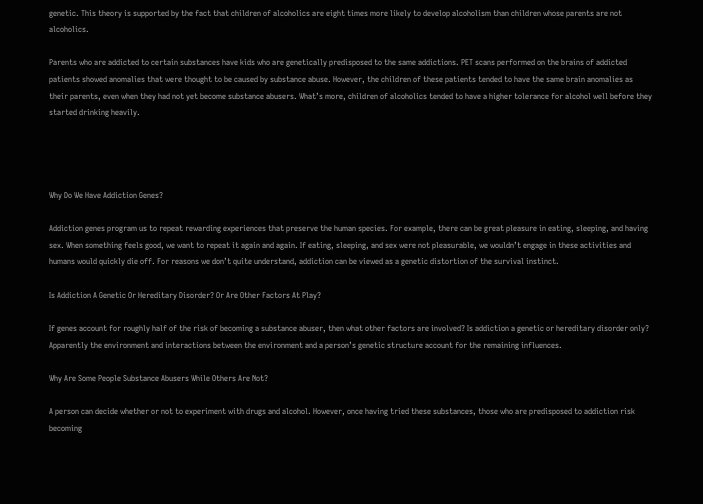genetic. This theory is supported by the fact that children of alcoholics are eight times more likely to develop alcoholism than children whose parents are not alcoholics.

Parents who are addicted to certain substances have kids who are genetically predisposed to the same addictions. PET scans performed on the brains of addicted patients showed anomalies that were thought to be caused by substance abuse. However, the children of these patients tended to have the same brain anomalies as their parents, even when they had not yet become substance abusers. What’s more, children of alcoholics tended to have a higher tolerance for alcohol well before they started drinking heavily.




Why Do We Have Addiction Genes?

Addiction genes program us to repeat rewarding experiences that preserve the human species. For example, there can be great pleasure in eating, sleeping, and having sex. When something feels good, we want to repeat it again and again. If eating, sleeping, and sex were not pleasurable, we wouldn’t engage in these activities and humans would quickly die off. For reasons we don’t quite understand, addiction can be viewed as a genetic distortion of the survival instinct.

Is Addiction A Genetic Or Hereditary Disorder? Or Are Other Factors At Play?

If genes account for roughly half of the risk of becoming a substance abuser, then what other factors are involved? Is addiction a genetic or hereditary disorder only? Apparently the environment and interactions between the environment and a person’s genetic structure account for the remaining influences.

Why Are Some People Substance Abusers While Others Are Not?

A person can decide whether or not to experiment with drugs and alcohol. However, once having tried these substances, those who are predisposed to addiction risk becoming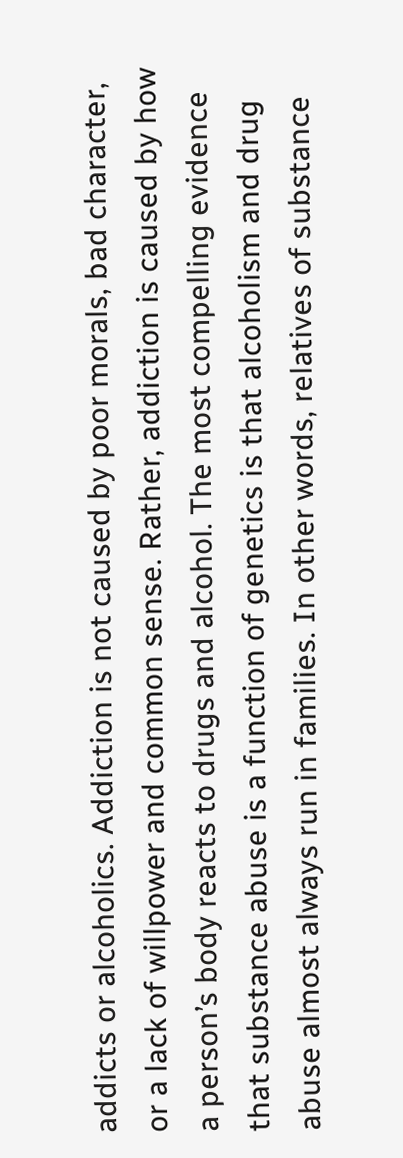addicts or alcoholics. Addiction is not caused by poor morals, bad character, or a lack of willpower and common sense. Rather, addiction is caused by how a person’s body reacts to drugs and alcohol. The most compelling evidence that substance abuse is a function of genetics is that alcoholism and drug abuse almost always run in families. In other words, relatives of substance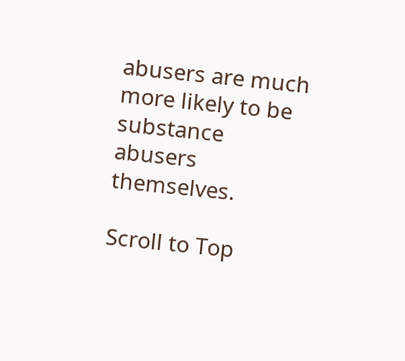abusers are much more likely to be substance abusers themselves.

Scroll to Top